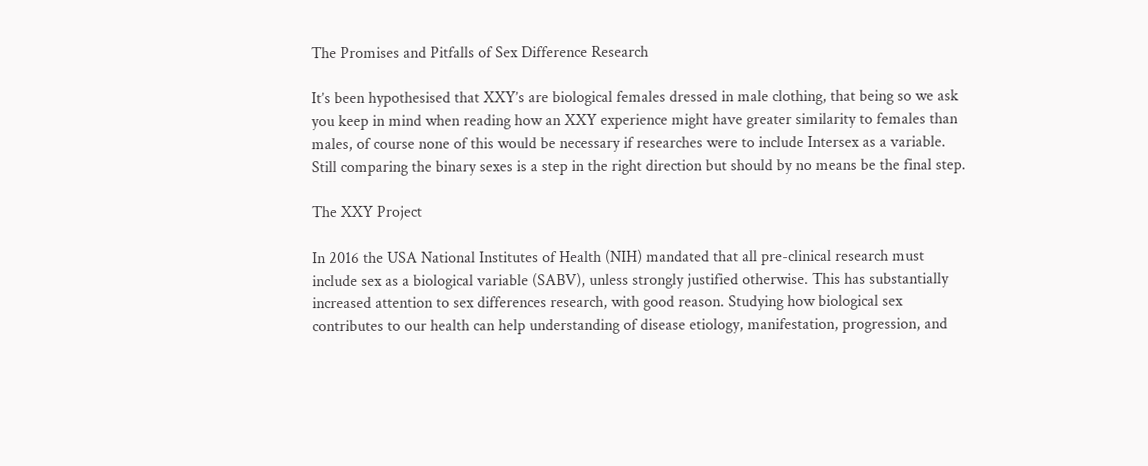The Promises and Pitfalls of Sex Difference Research

It’s been hypothesised that XXY’s are biological females dressed in male clothing, that being so we ask you keep in mind when reading how an XXY experience might have greater similarity to females than males, of course none of this would be necessary if researches were to include Intersex as a variable. Still comparing the binary sexes is a step in the right direction but should by no means be the final step.

The XXY Project

In 2016 the USA National Institutes of Health (NIH) mandated that all pre-clinical research must include sex as a biological variable (SABV), unless strongly justified otherwise. This has substantially increased attention to sex differences research, with good reason. Studying how biological sex contributes to our health can help understanding of disease etiology, manifestation, progression, and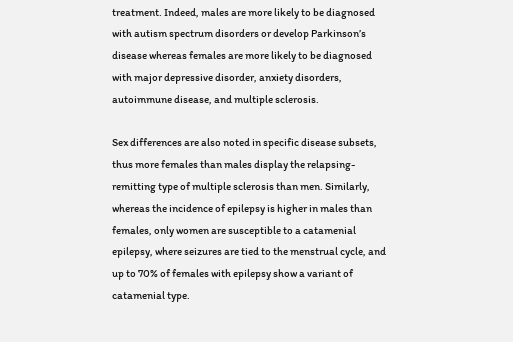treatment. Indeed, males are more likely to be diagnosed with autism spectrum disorders or develop Parkinson’s disease whereas females are more likely to be diagnosed with major depressive disorder, anxiety disorders, autoimmune disease, and multiple sclerosis.

Sex differences are also noted in specific disease subsets, thus more females than males display the relapsing-remitting type of multiple sclerosis than men. Similarly, whereas the incidence of epilepsy is higher in males than females, only women are susceptible to a catamenial epilepsy, where seizures are tied to the menstrual cycle, and up to 70% of females with epilepsy show a variant of catamenial type.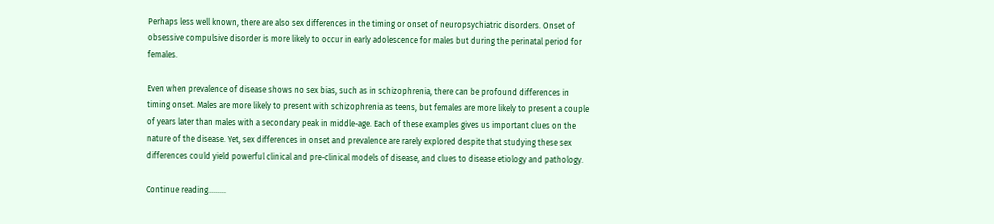Perhaps less well known, there are also sex differences in the timing or onset of neuropsychiatric disorders. Onset of obsessive compulsive disorder is more likely to occur in early adolescence for males but during the perinatal period for females.

Even when prevalence of disease shows no sex bias, such as in schizophrenia, there can be profound differences in timing onset. Males are more likely to present with schizophrenia as teens, but females are more likely to present a couple of years later than males with a secondary peak in middle-age. Each of these examples gives us important clues on the nature of the disease. Yet, sex differences in onset and prevalence are rarely explored despite that studying these sex differences could yield powerful clinical and pre-clinical models of disease, and clues to disease etiology and pathology.

Continue reading………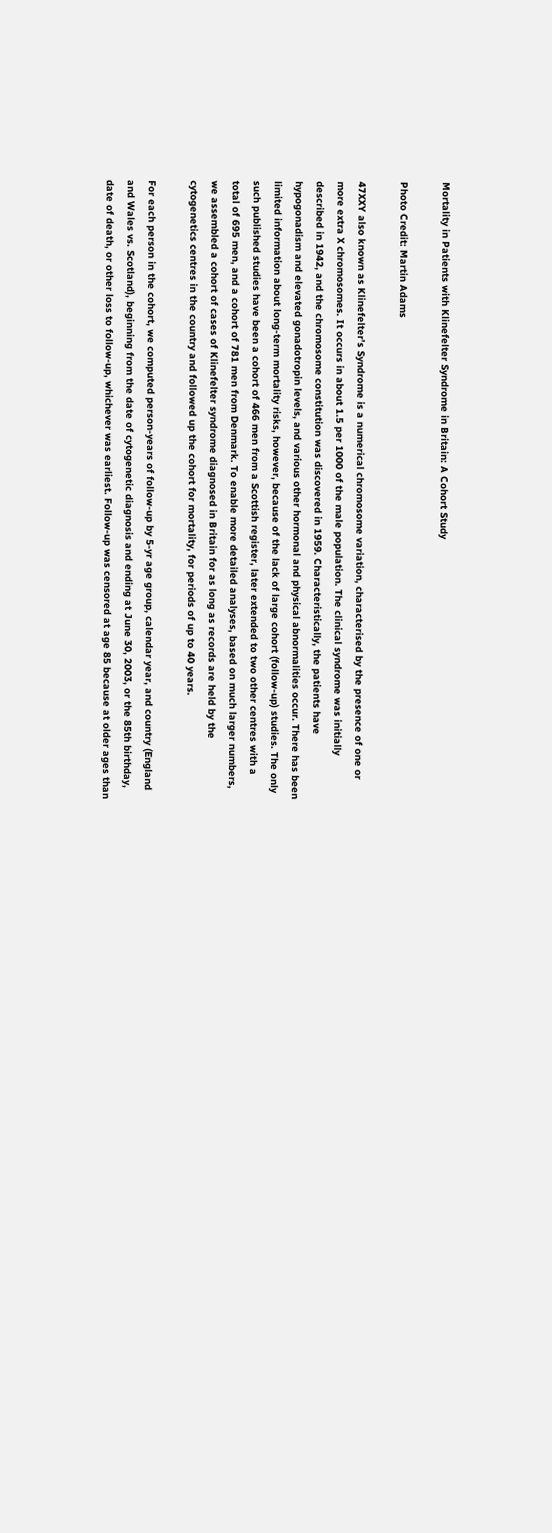Mortality in Patients with Klinefelter Syndrome in Britain: A Cohort Study

Photo Credit: Martin Adams

47XXY also known as Klinefelter’s Syndrome is a numerical chromosome variation, characterised by the presence of one or more extra X chromosomes. It occurs in about 1.5 per 1000 of the male population. The clinical syndrome was initially described in 1942, and the chromosome constitution was discovered in 1959. Characteristically, the patients have hypogonadism and elevated gonadotropin levels, and various other hormonal and physical abnormalities occur. There has been limited information about long-term mortality risks, however, because of the lack of large cohort (follow-up) studies. The only such published studies have been a cohort of 466 men from a Scottish register, later extended to two other centres with a total of 695 men, and a cohort of 781 men from Denmark. To enable more detailed analyses, based on much larger numbers, we assembled a cohort of cases of Klinefelter syndrome diagnosed in Britain for as long as records are held by the cytogenetics centres in the country and followed up the cohort for mortality, for periods of up to 40 years.

For each person in the cohort, we computed person-years of follow-up by 5-yr age group, calendar year, and country (England and Wales vs. Scotland), beginning from the date of cytogenetic diagnosis and ending at June 30, 2003, or the 85th birthday, date of death, or other loss to follow-up, whichever was earliest. Follow-up was censored at age 85 because at older ages than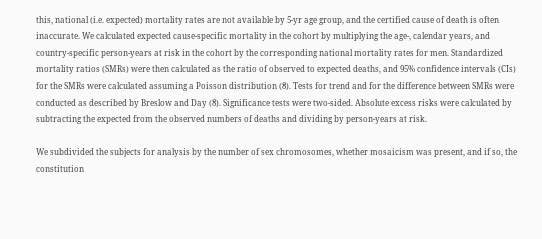this, national (i.e. expected) mortality rates are not available by 5-yr age group, and the certified cause of death is often inaccurate. We calculated expected cause-specific mortality in the cohort by multiplying the age-, calendar years, and country-specific person-years at risk in the cohort by the corresponding national mortality rates for men. Standardized mortality ratios (SMRs) were then calculated as the ratio of observed to expected deaths, and 95% confidence intervals (CIs) for the SMRs were calculated assuming a Poisson distribution (8). Tests for trend and for the difference between SMRs were conducted as described by Breslow and Day (8). Significance tests were two-sided. Absolute excess risks were calculated by subtracting the expected from the observed numbers of deaths and dividing by person-years at risk.

We subdivided the subjects for analysis by the number of sex chromosomes, whether mosaicism was present, and if so, the constitution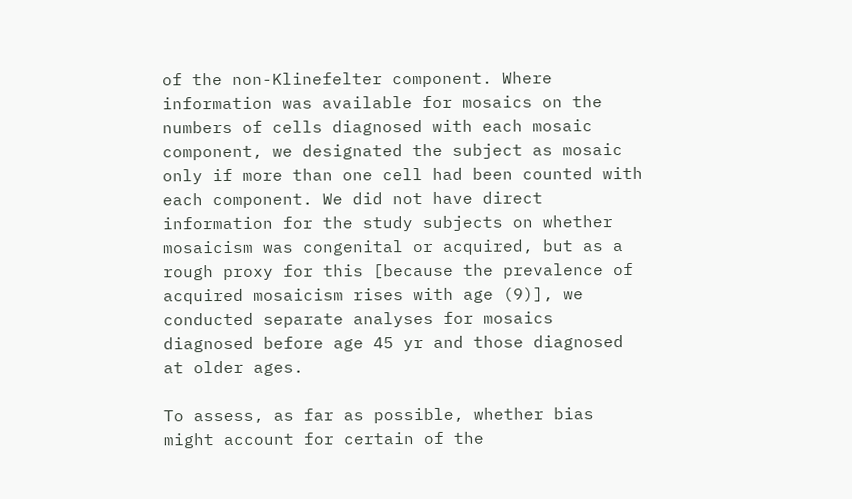of the non-Klinefelter component. Where information was available for mosaics on the numbers of cells diagnosed with each mosaic component, we designated the subject as mosaic only if more than one cell had been counted with each component. We did not have direct information for the study subjects on whether mosaicism was congenital or acquired, but as a rough proxy for this [because the prevalence of acquired mosaicism rises with age (9)], we conducted separate analyses for mosaics diagnosed before age 45 yr and those diagnosed at older ages.

To assess, as far as possible, whether bias might account for certain of the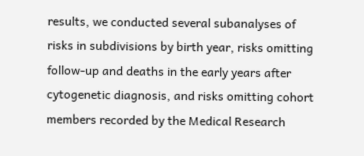results, we conducted several subanalyses of risks in subdivisions by birth year, risks omitting follow-up and deaths in the early years after cytogenetic diagnosis, and risks omitting cohort members recorded by the Medical Research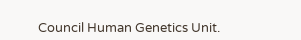Council Human Genetics Unit.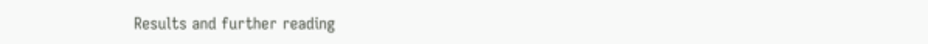Results and further reading